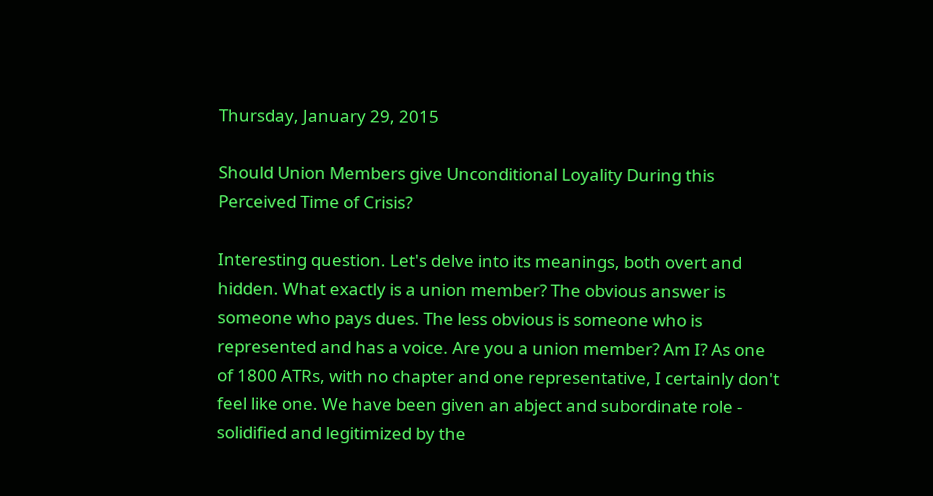Thursday, January 29, 2015

Should Union Members give Unconditional Loyality During this Perceived Time of Crisis?

Interesting question. Let's delve into its meanings, both overt and hidden. What exactly is a union member? The obvious answer is someone who pays dues. The less obvious is someone who is represented and has a voice. Are you a union member? Am I? As one of 1800 ATRs, with no chapter and one representative, I certainly don't feel like one. We have been given an abject and subordinate role - solidified and legitimized by the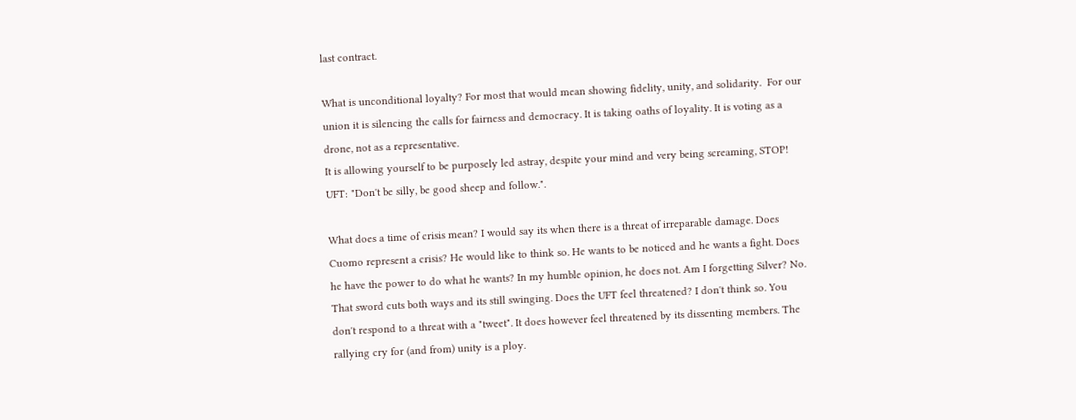last contract.

What is unconditional loyalty? For most that would mean showing fidelity, unity, and solidarity.  For our union it is silencing the calls for fairness and democracy. It is taking oaths of loyality. It is voting as a drone, not as a representative.
It is allowing yourself to be purposely led astray, despite your mind and very being screaming, STOP!     UFT: "Don't be silly, be good sheep and follow.".

What does a time of crisis mean? I would say its when there is a threat of irreparable damage. Does Cuomo represent a crisis? He would like to think so. He wants to be noticed and he wants a fight. Does he have the power to do what he wants? In my humble opinion, he does not. Am I forgetting Silver? No. That sword cuts both ways and its still swinging. Does the UFT feel threatened? I don't think so. You don't respond to a threat with a "tweet". It does however feel threatened by its dissenting members. The rallying cry for (and from) unity is a ploy.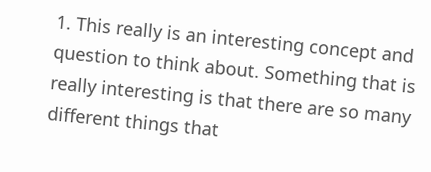1. This really is an interesting concept and question to think about. Something that is really interesting is that there are so many different things that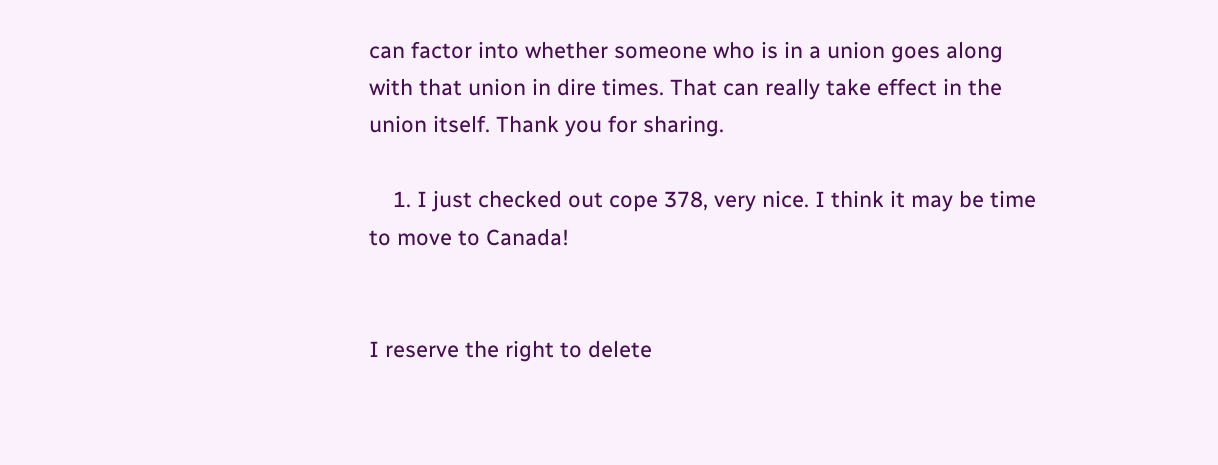can factor into whether someone who is in a union goes along with that union in dire times. That can really take effect in the union itself. Thank you for sharing.

    1. I just checked out cope 378, very nice. I think it may be time to move to Canada!


I reserve the right to delete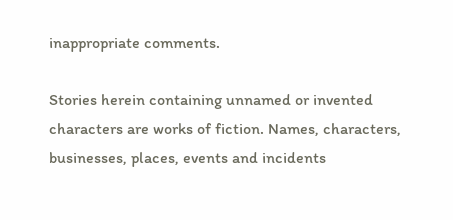inappropriate comments.

Stories herein containing unnamed or invented characters are works of fiction. Names, characters, businesses, places, events and incidents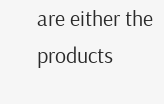are either the products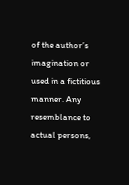of the author’s imagination or used in a fictitious manner. Any resemblance to actual persons,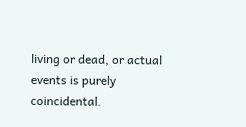living or dead, or actual events is purely coincidental.